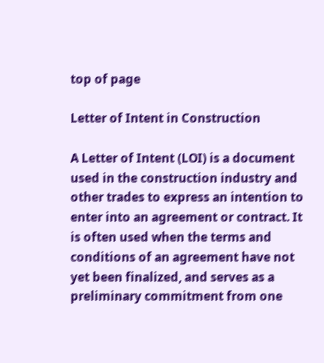top of page

Letter of Intent in Construction

A Letter of Intent (LOI) is a document used in the construction industry and other trades to express an intention to enter into an agreement or contract. It is often used when the terms and conditions of an agreement have not yet been finalized, and serves as a preliminary commitment from one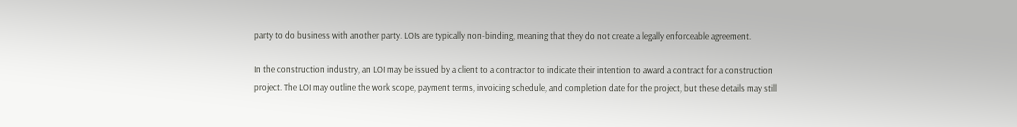party to do business with another party. LOIs are typically non-binding, meaning that they do not create a legally enforceable agreement.

In the construction industry, an LOI may be issued by a client to a contractor to indicate their intention to award a contract for a construction project. The LOI may outline the work scope, payment terms, invoicing schedule, and completion date for the project, but these details may still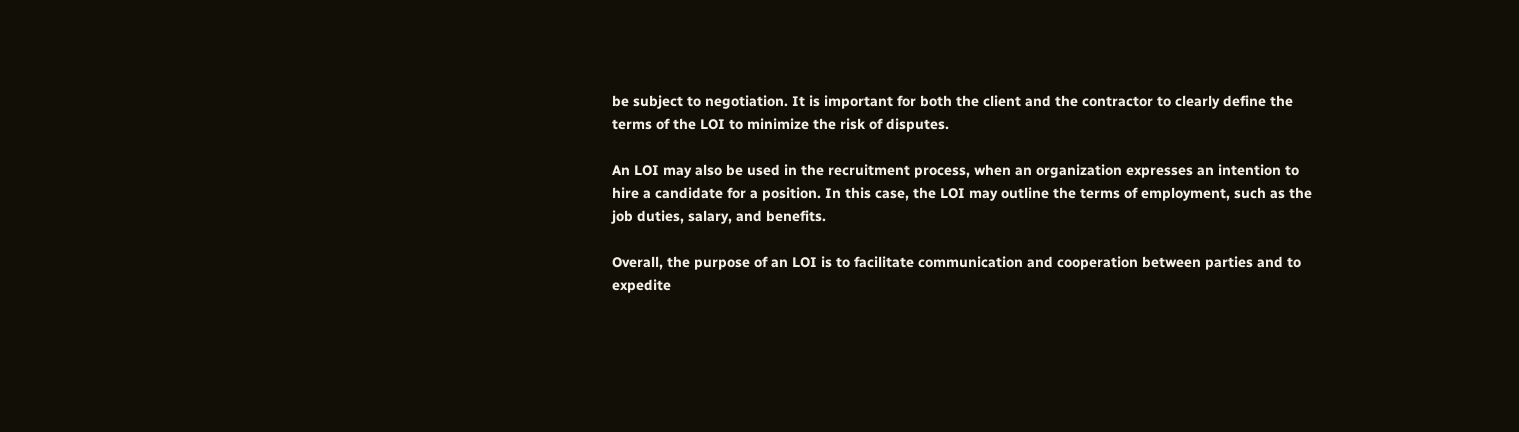be subject to negotiation. It is important for both the client and the contractor to clearly define the terms of the LOI to minimize the risk of disputes.

An LOI may also be used in the recruitment process, when an organization expresses an intention to hire a candidate for a position. In this case, the LOI may outline the terms of employment, such as the job duties, salary, and benefits.

Overall, the purpose of an LOI is to facilitate communication and cooperation between parties and to expedite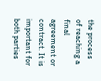the process of reaching a final agreement or contract. It is important for both parties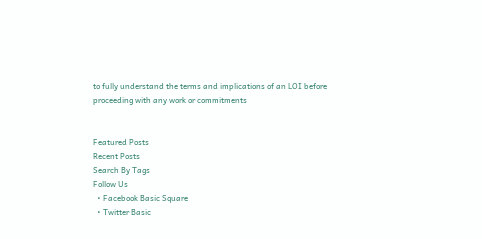to fully understand the terms and implications of an LOI before proceeding with any work or commitments


Featured Posts
Recent Posts
Search By Tags
Follow Us
  • Facebook Basic Square
  • Twitter Basic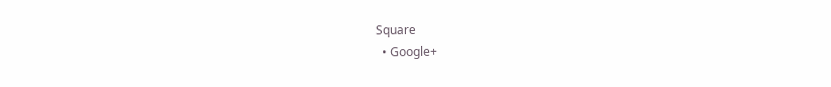Square
  • Google+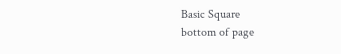Basic Square
bottom of page